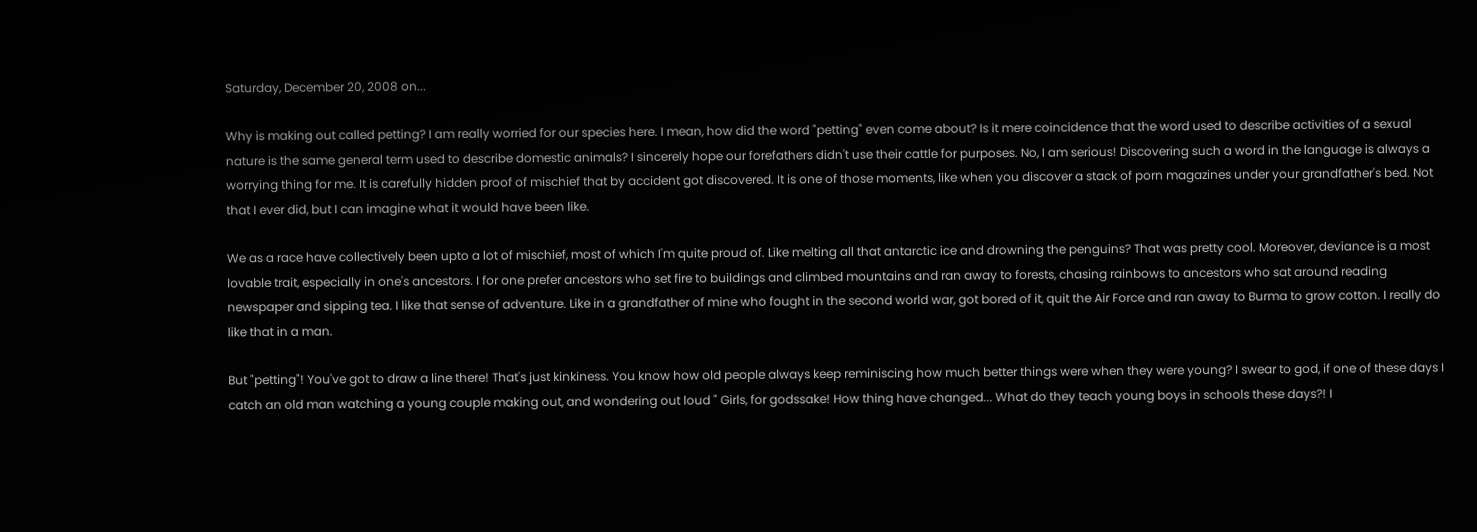Saturday, December 20, 2008 on...

Why is making out called petting? I am really worried for our species here. I mean, how did the word "petting" even come about? Is it mere coincidence that the word used to describe activities of a sexual nature is the same general term used to describe domestic animals? I sincerely hope our forefathers didn't use their cattle for purposes. No, I am serious! Discovering such a word in the language is always a worrying thing for me. It is carefully hidden proof of mischief that by accident got discovered. It is one of those moments, like when you discover a stack of porn magazines under your grandfather's bed. Not that I ever did, but I can imagine what it would have been like.

We as a race have collectively been upto a lot of mischief, most of which I'm quite proud of. Like melting all that antarctic ice and drowning the penguins? That was pretty cool. Moreover, deviance is a most lovable trait, especially in one's ancestors. I for one prefer ancestors who set fire to buildings and climbed mountains and ran away to forests, chasing rainbows to ancestors who sat around reading newspaper and sipping tea. I like that sense of adventure. Like in a grandfather of mine who fought in the second world war, got bored of it, quit the Air Force and ran away to Burma to grow cotton. I really do like that in a man.

But "petting"! You've got to draw a line there! That's just kinkiness. You know how old people always keep reminiscing how much better things were when they were young? I swear to god, if one of these days I catch an old man watching a young couple making out, and wondering out loud " Girls, for godssake! How thing have changed... What do they teach young boys in schools these days?! I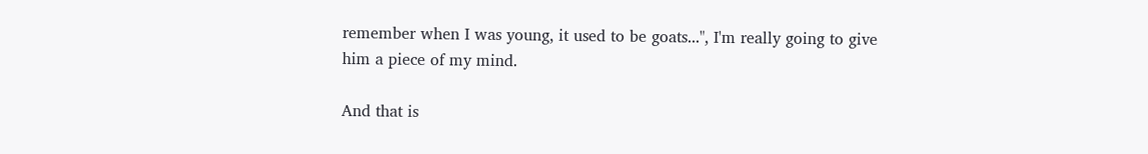remember when I was young, it used to be goats...", I'm really going to give him a piece of my mind.

And that is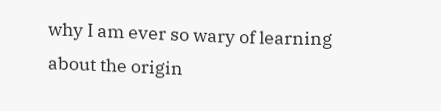why I am ever so wary of learning about the origin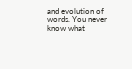and evolution of words. You never know what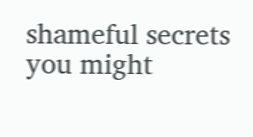shameful secrets you might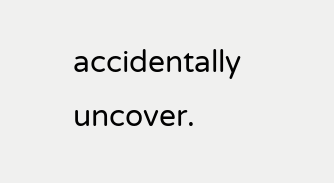accidentally uncover.